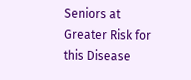Seniors at Greater Risk for this Disease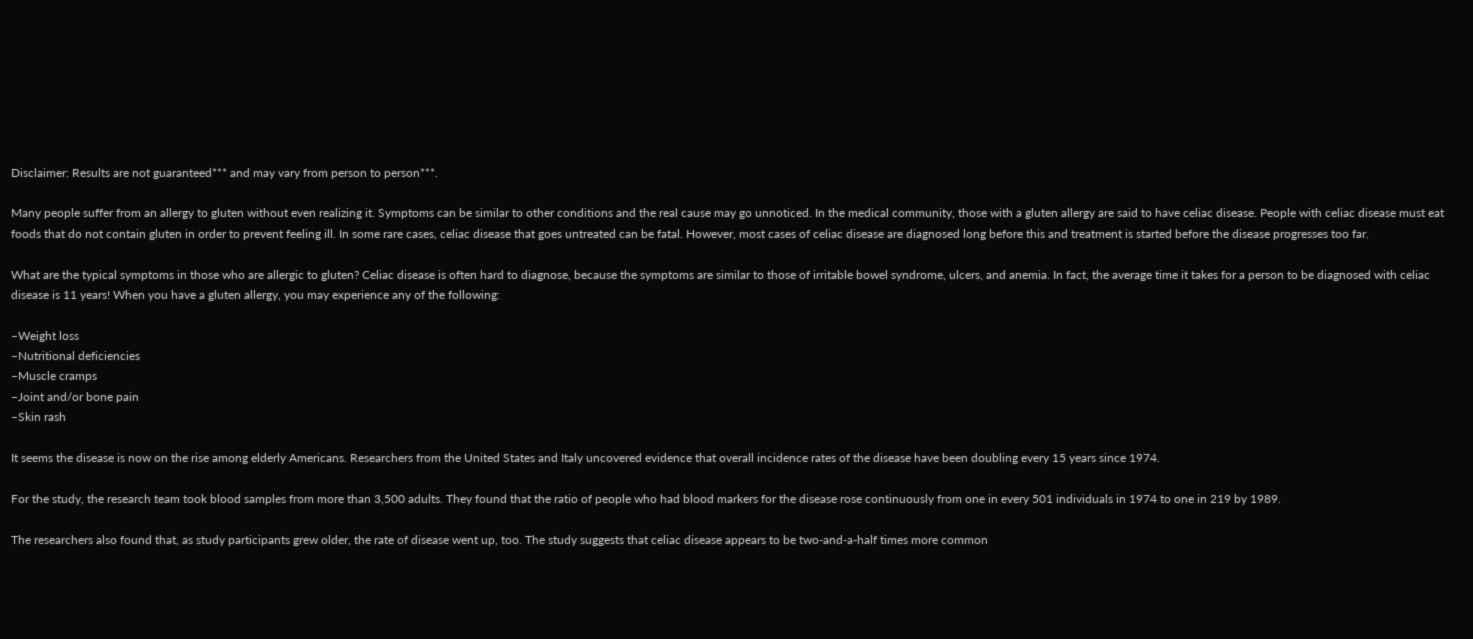Disclaimer: Results are not guaranteed*** and may vary from person to person***.

Many people suffer from an allergy to gluten without even realizing it. Symptoms can be similar to other conditions and the real cause may go unnoticed. In the medical community, those with a gluten allergy are said to have celiac disease. People with celiac disease must eat foods that do not contain gluten in order to prevent feeling ill. In some rare cases, celiac disease that goes untreated can be fatal. However, most cases of celiac disease are diagnosed long before this and treatment is started before the disease progresses too far.

What are the typical symptoms in those who are allergic to gluten? Celiac disease is often hard to diagnose, because the symptoms are similar to those of irritable bowel syndrome, ulcers, and anemia. In fact, the average time it takes for a person to be diagnosed with celiac disease is 11 years! When you have a gluten allergy, you may experience any of the following:

–Weight loss
–Nutritional deficiencies
–Muscle cramps
–Joint and/or bone pain
–Skin rash

It seems the disease is now on the rise among elderly Americans. Researchers from the United States and Italy uncovered evidence that overall incidence rates of the disease have been doubling every 15 years since 1974.

For the study, the research team took blood samples from more than 3,500 adults. They found that the ratio of people who had blood markers for the disease rose continuously from one in every 501 individuals in 1974 to one in 219 by 1989.

The researchers also found that, as study participants grew older, the rate of disease went up, too. The study suggests that celiac disease appears to be two-and-a-half times more common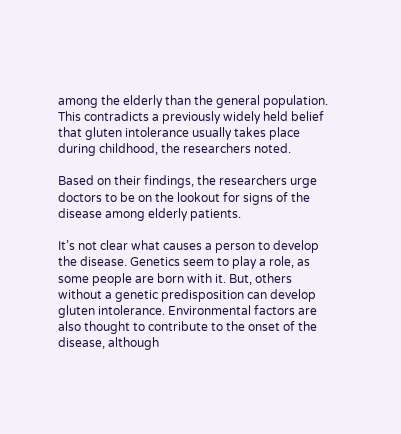among the elderly than the general population. This contradicts a previously widely held belief that gluten intolerance usually takes place during childhood, the researchers noted.

Based on their findings, the researchers urge doctors to be on the lookout for signs of the disease among elderly patients.

It’s not clear what causes a person to develop the disease. Genetics seem to play a role, as some people are born with it. But, others without a genetic predisposition can develop gluten intolerance. Environmental factors are also thought to contribute to the onset of the disease, although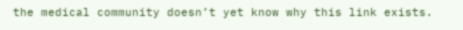the medical community doesn’t yet know why this link exists.